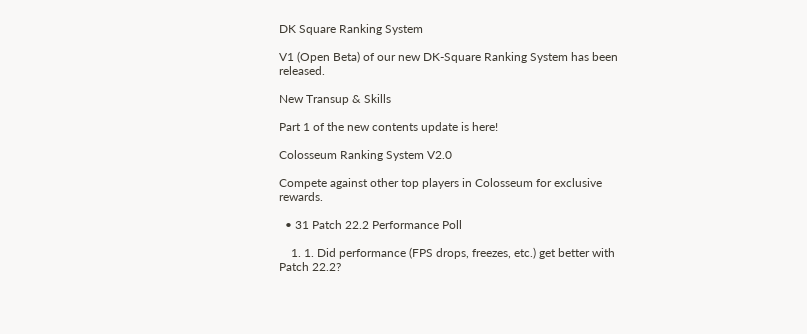DK Square Ranking System

V1 (Open Beta) of our new DK-Square Ranking System has been released.

New Transup & Skills

Part 1 of the new contents update is here!

Colosseum Ranking System V2.0

Compete against other top players in Colosseum for exclusive rewards.

  • 31 Patch 22.2 Performance Poll

    1. 1. Did performance (FPS drops, freezes, etc.) get better with Patch 22.2?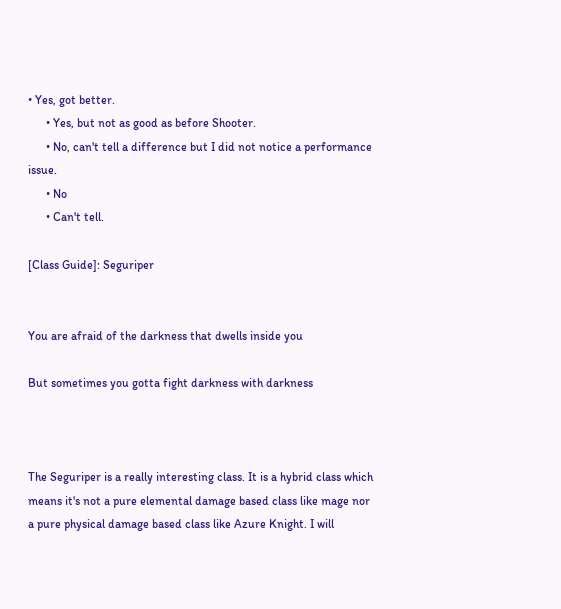• Yes, got better.
      • Yes, but not as good as before Shooter.
      • No, can't tell a difference but I did not notice a performance issue.
      • No
      • Can't tell.

[Class Guide]: Seguriper


You are afraid of the darkness that dwells inside you

But sometimes you gotta fight darkness with darkness



The Seguriper is a really interesting class. It is a hybrid class which means it's not a pure elemental damage based class like mage nor a pure physical damage based class like Azure Knight. I will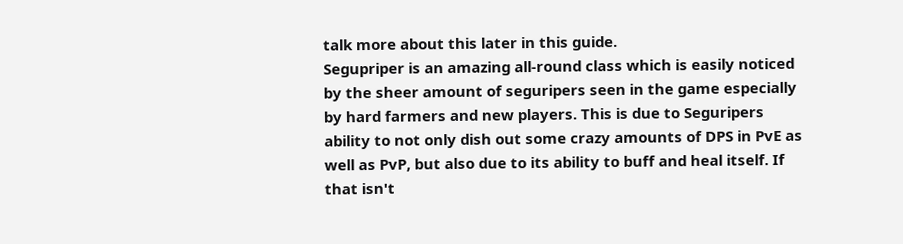talk more about this later in this guide.
Segupriper is an amazing all-round class which is easily noticed by the sheer amount of seguripers seen in the game especially by hard farmers and new players. This is due to Seguripers ability to not only dish out some crazy amounts of DPS in PvE as well as PvP, but also due to its ability to buff and heal itself. If that isn't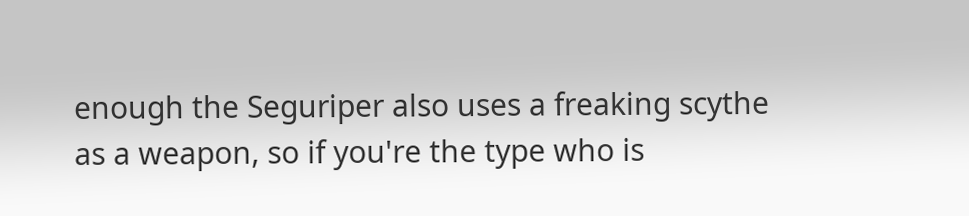enough the Seguriper also uses a freaking scythe as a weapon, so if you're the type who is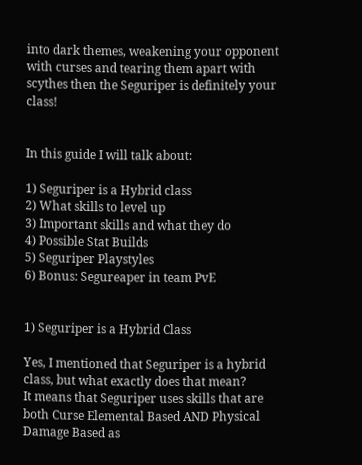into dark themes, weakening your opponent with curses and tearing them apart with scythes then the Seguriper is definitely your class!


In this guide I will talk about:

1) Seguriper is a Hybrid class
2) What skills to level up
3) Important skills and what they do
4) Possible Stat Builds
5) Seguriper Playstyles
6) Bonus: Segureaper in team PvE


1) Seguriper is a Hybrid Class

Yes, I mentioned that Seguriper is a hybrid class, but what exactly does that mean?
It means that Seguriper uses skills that are both Curse Elemental Based AND Physical Damage Based as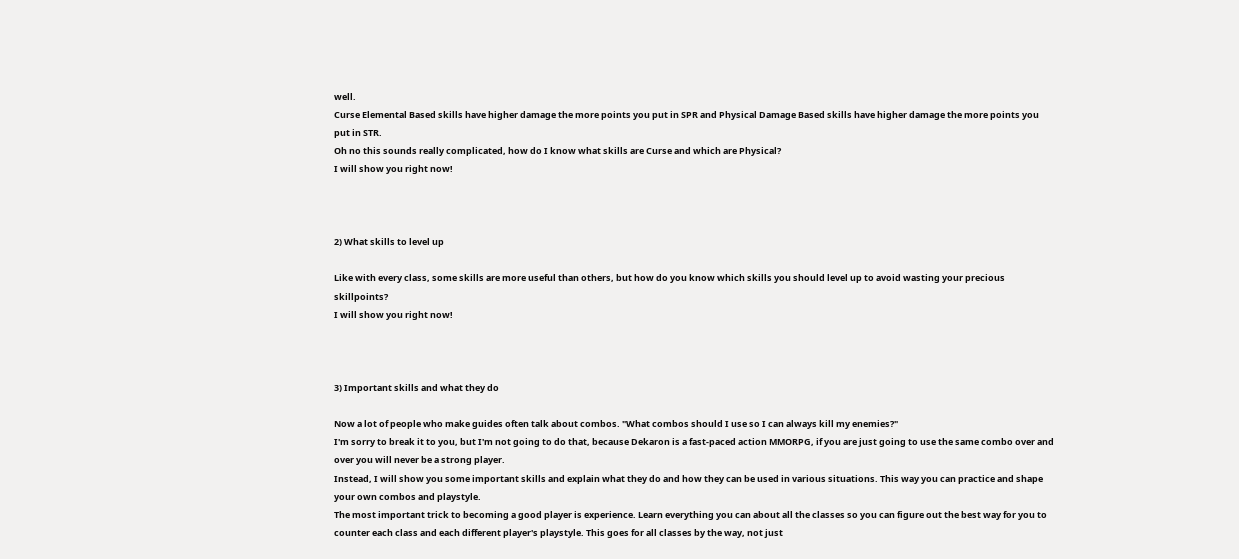well.
Curse Elemental Based skills have higher damage the more points you put in SPR and Physical Damage Based skills have higher damage the more points you put in STR.
Oh no this sounds really complicated, how do I know what skills are Curse and which are Physical?
I will show you right now!



2) What skills to level up

Like with every class, some skills are more useful than others, but how do you know which skills you should level up to avoid wasting your precious skillpoints?
I will show you right now!



3) Important skills and what they do

Now a lot of people who make guides often talk about combos. "What combos should I use so I can always kill my enemies?"
I'm sorry to break it to you, but I'm not going to do that, because Dekaron is a fast-paced action MMORPG, if you are just going to use the same combo over and over you will never be a strong player.
Instead, I will show you some important skills and explain what they do and how they can be used in various situations. This way you can practice and shape your own combos and playstyle.
The most important trick to becoming a good player is experience. Learn everything you can about all the classes so you can figure out the best way for you to counter each class and each different player's playstyle. This goes for all classes by the way, not just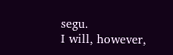segu.
I will, however,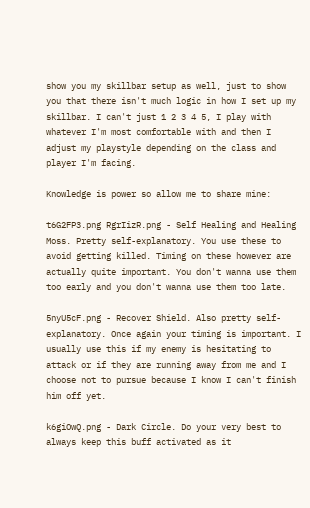show you my skillbar setup as well, just to show you that there isn't much logic in how I set up my skillbar. I can't just 1 2 3 4 5, I play with whatever I'm most comfortable with and then I adjust my playstyle depending on the class and player I'm facing.

Knowledge is power so allow me to share mine:

t6G2FP3.png RgrIizR.png - Self Healing and Healing Moss. Pretty self-explanatory. You use these to avoid getting killed. Timing on these however are actually quite important. You don't wanna use them too early and you don't wanna use them too late.

5nyU5cF.png - Recover Shield. Also pretty self-explanatory. Once again your timing is important. I usually use this if my enemy is hesitating to attack or if they are running away from me and I choose not to pursue because I know I can't finish him off yet.

k6giOwQ.png - Dark Circle. Do your very best to always keep this buff activated as it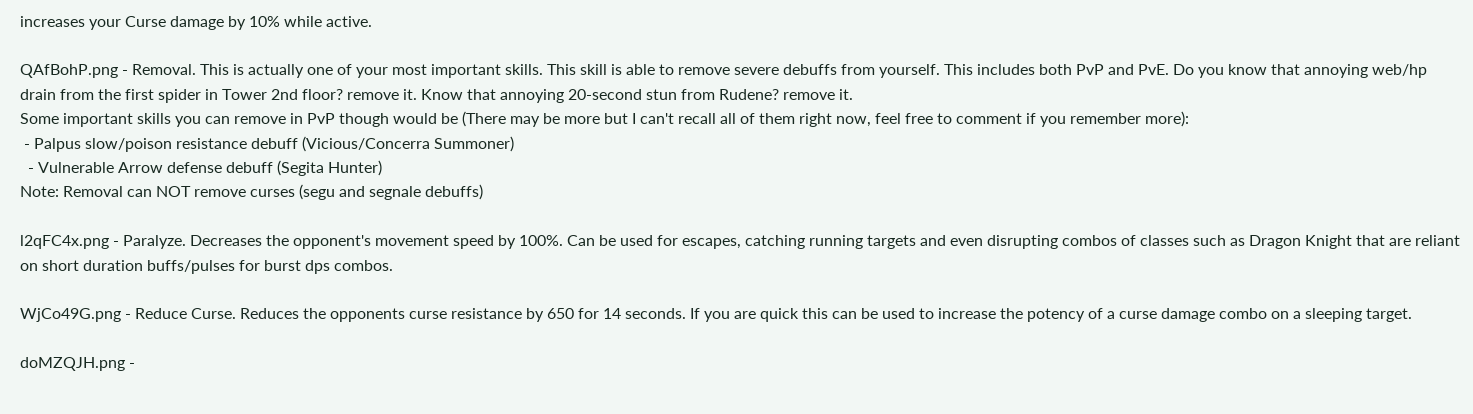increases your Curse damage by 10% while active.

QAfBohP.png - Removal. This is actually one of your most important skills. This skill is able to remove severe debuffs from yourself. This includes both PvP and PvE. Do you know that annoying web/hp drain from the first spider in Tower 2nd floor? remove it. Know that annoying 20-second stun from Rudene? remove it.
Some important skills you can remove in PvP though would be (There may be more but I can't recall all of them right now, feel free to comment if you remember more):
 - Palpus slow/poison resistance debuff (Vicious/Concerra Summoner)
  - Vulnerable Arrow defense debuff (Segita Hunter)
Note: Removal can NOT remove curses (segu and segnale debuffs)

l2qFC4x.png - Paralyze. Decreases the opponent's movement speed by 100%. Can be used for escapes, catching running targets and even disrupting combos of classes such as Dragon Knight that are reliant on short duration buffs/pulses for burst dps combos.

WjCo49G.png - Reduce Curse. Reduces the opponents curse resistance by 650 for 14 seconds. If you are quick this can be used to increase the potency of a curse damage combo on a sleeping target.

doMZQJH.png -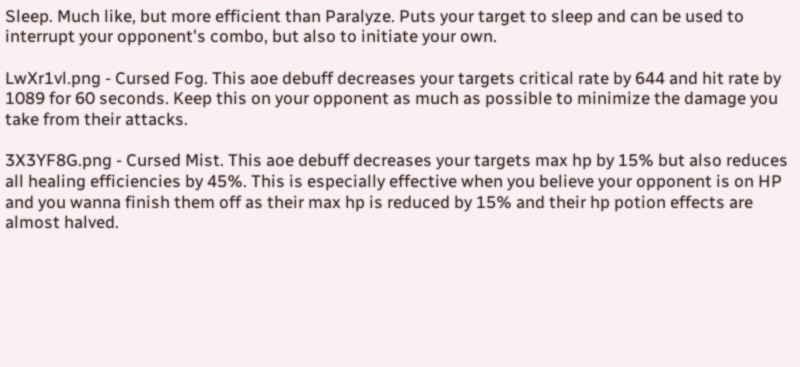Sleep. Much like, but more efficient than Paralyze. Puts your target to sleep and can be used to interrupt your opponent's combo, but also to initiate your own.

LwXr1vl.png - Cursed Fog. This aoe debuff decreases your targets critical rate by 644 and hit rate by 1089 for 60 seconds. Keep this on your opponent as much as possible to minimize the damage you take from their attacks.

3X3YF8G.png - Cursed Mist. This aoe debuff decreases your targets max hp by 15% but also reduces all healing efficiencies by 45%. This is especially effective when you believe your opponent is on HP and you wanna finish them off as their max hp is reduced by 15% and their hp potion effects are almost halved.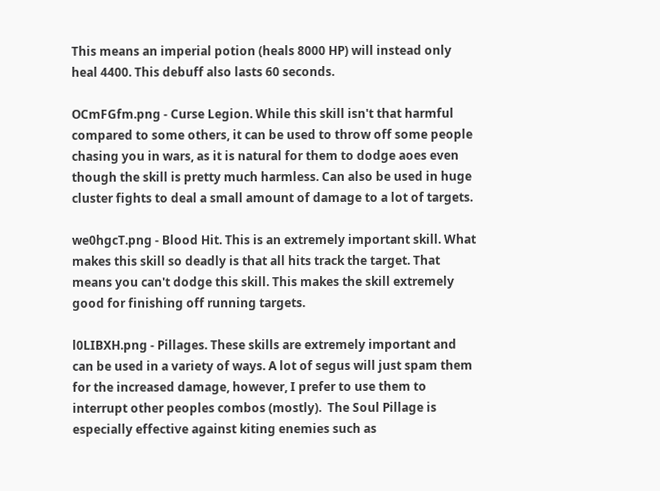This means an imperial potion (heals 8000 HP) will instead only heal 4400. This debuff also lasts 60 seconds.

OCmFGfm.png - Curse Legion. While this skill isn't that harmful compared to some others, it can be used to throw off some people chasing you in wars, as it is natural for them to dodge aoes even though the skill is pretty much harmless. Can also be used in huge cluster fights to deal a small amount of damage to a lot of targets.

we0hgcT.png - Blood Hit. This is an extremely important skill. What makes this skill so deadly is that all hits track the target. That means you can't dodge this skill. This makes the skill extremely good for finishing off running targets.

l0LIBXH.png - Pillages. These skills are extremely important and can be used in a variety of ways. A lot of segus will just spam them for the increased damage, however, I prefer to use them to interrupt other peoples combos (mostly).  The Soul Pillage is especially effective against kiting enemies such as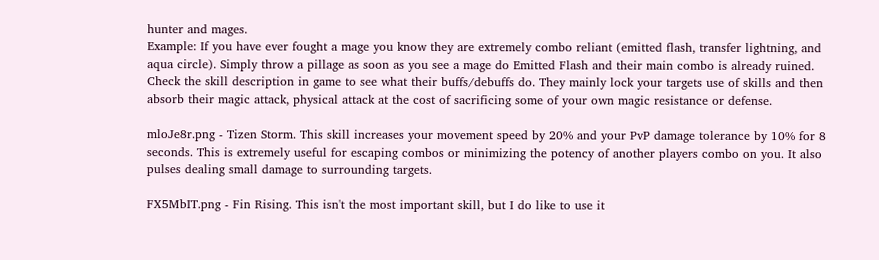hunter and mages.
Example: If you have ever fought a mage you know they are extremely combo reliant (emitted flash, transfer lightning, and aqua circle). Simply throw a pillage as soon as you see a mage do Emitted Flash and their main combo is already ruined.
Check the skill description in game to see what their buffs/debuffs do. They mainly lock your targets use of skills and then absorb their magic attack, physical attack at the cost of sacrificing some of your own magic resistance or defense.

mloJe8r.png - Tizen Storm. This skill increases your movement speed by 20% and your PvP damage tolerance by 10% for 8 seconds. This is extremely useful for escaping combos or minimizing the potency of another players combo on you. It also pulses dealing small damage to surrounding targets.

FX5MbIT.png - Fin Rising. This isn't the most important skill, but I do like to use it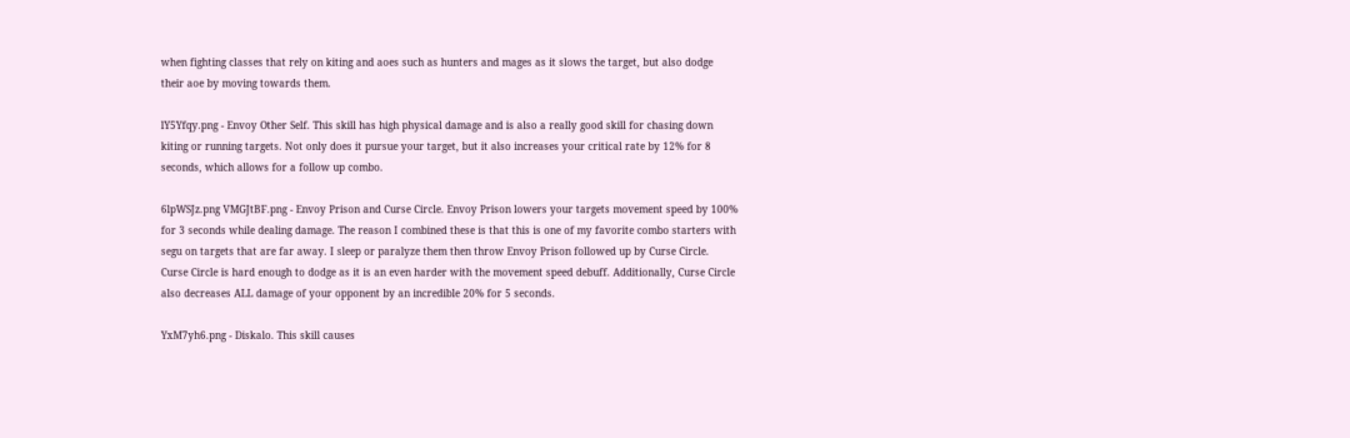when fighting classes that rely on kiting and aoes such as hunters and mages as it slows the target, but also dodge their aoe by moving towards them.

lY5Yfqy.png - Envoy Other Self. This skill has high physical damage and is also a really good skill for chasing down kiting or running targets. Not only does it pursue your target, but it also increases your critical rate by 12% for 8 seconds, which allows for a follow up combo.

6lpWSJz.png VMGJtBF.png - Envoy Prison and Curse Circle. Envoy Prison lowers your targets movement speed by 100% for 3 seconds while dealing damage. The reason I combined these is that this is one of my favorite combo starters with segu on targets that are far away. I sleep or paralyze them then throw Envoy Prison followed up by Curse Circle. Curse Circle is hard enough to dodge as it is an even harder with the movement speed debuff. Additionally, Curse Circle also decreases ALL damage of your opponent by an incredible 20% for 5 seconds.

YxM7yh6.png - Diskalo. This skill causes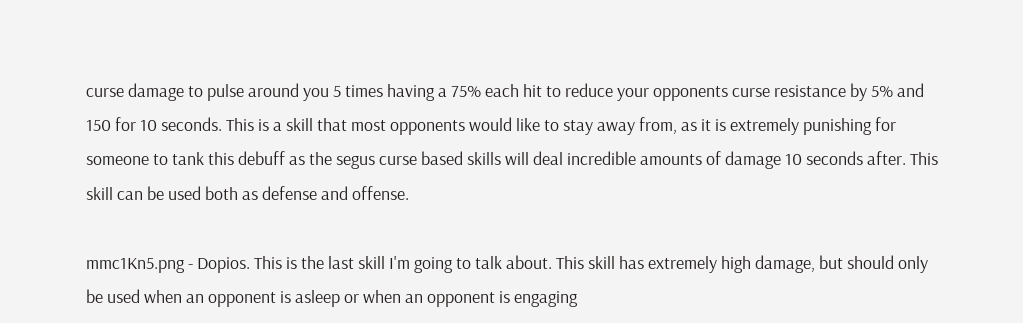curse damage to pulse around you 5 times having a 75% each hit to reduce your opponents curse resistance by 5% and 150 for 10 seconds. This is a skill that most opponents would like to stay away from, as it is extremely punishing for someone to tank this debuff as the segus curse based skills will deal incredible amounts of damage 10 seconds after. This skill can be used both as defense and offense.

mmc1Kn5.png - Dopios. This is the last skill I'm going to talk about. This skill has extremely high damage, but should only be used when an opponent is asleep or when an opponent is engaging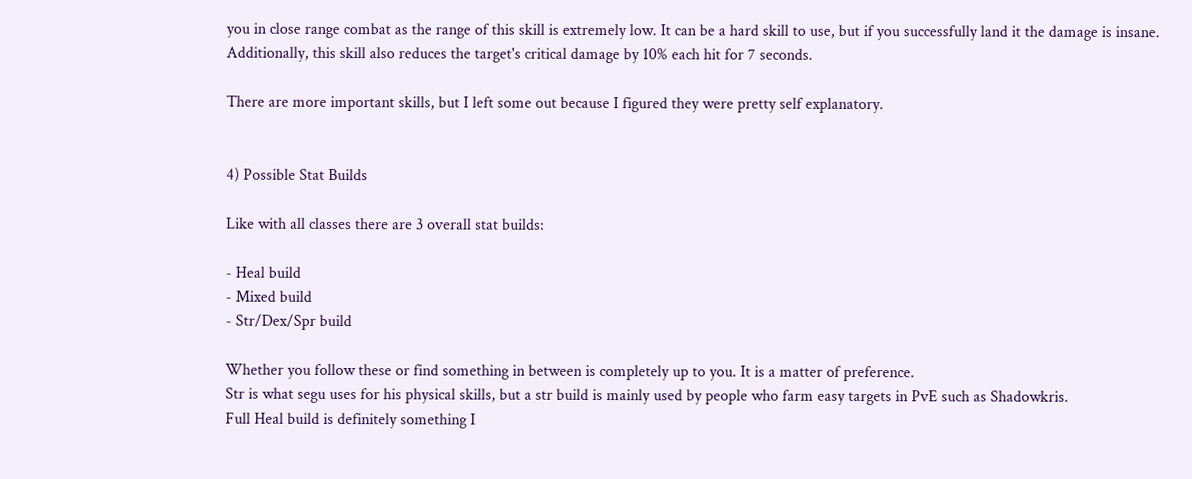you in close range combat as the range of this skill is extremely low. It can be a hard skill to use, but if you successfully land it the damage is insane. Additionally, this skill also reduces the target's critical damage by 10% each hit for 7 seconds.

There are more important skills, but I left some out because I figured they were pretty self explanatory.


4) Possible Stat Builds

Like with all classes there are 3 overall stat builds:

- Heal build
- Mixed build
- Str/Dex/Spr build

Whether you follow these or find something in between is completely up to you. It is a matter of preference.
Str is what segu uses for his physical skills, but a str build is mainly used by people who farm easy targets in PvE such as Shadowkris.
Full Heal build is definitely something I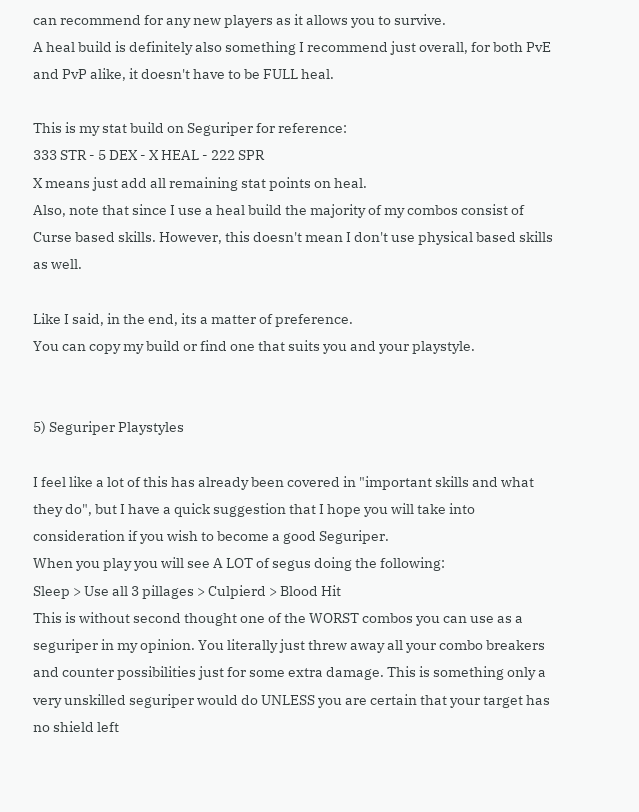can recommend for any new players as it allows you to survive.
A heal build is definitely also something I recommend just overall, for both PvE and PvP alike, it doesn't have to be FULL heal.

This is my stat build on Seguriper for reference:
333 STR - 5 DEX - X HEAL - 222 SPR
X means just add all remaining stat points on heal.
Also, note that since I use a heal build the majority of my combos consist of Curse based skills. However, this doesn't mean I don't use physical based skills as well.

Like I said, in the end, its a matter of preference.
You can copy my build or find one that suits you and your playstyle.


5) Seguriper Playstyles

I feel like a lot of this has already been covered in "important skills and what they do", but I have a quick suggestion that I hope you will take into consideration if you wish to become a good Seguriper.
When you play you will see A LOT of segus doing the following:
Sleep > Use all 3 pillages > Culpierd > Blood Hit
This is without second thought one of the WORST combos you can use as a seguriper in my opinion. You literally just threw away all your combo breakers and counter possibilities just for some extra damage. This is something only a very unskilled seguriper would do UNLESS you are certain that your target has no shield left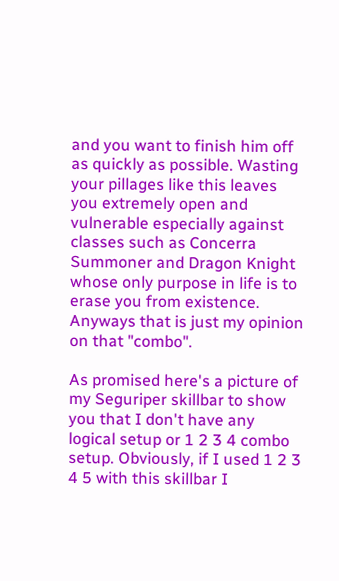and you want to finish him off as quickly as possible. Wasting your pillages like this leaves you extremely open and vulnerable especially against classes such as Concerra Summoner and Dragon Knight whose only purpose in life is to erase you from existence.
Anyways that is just my opinion on that "combo".

As promised here's a picture of my Seguriper skillbar to show you that I don't have any logical setup or 1 2 3 4 combo setup. Obviously, if I used 1 2 3 4 5 with this skillbar I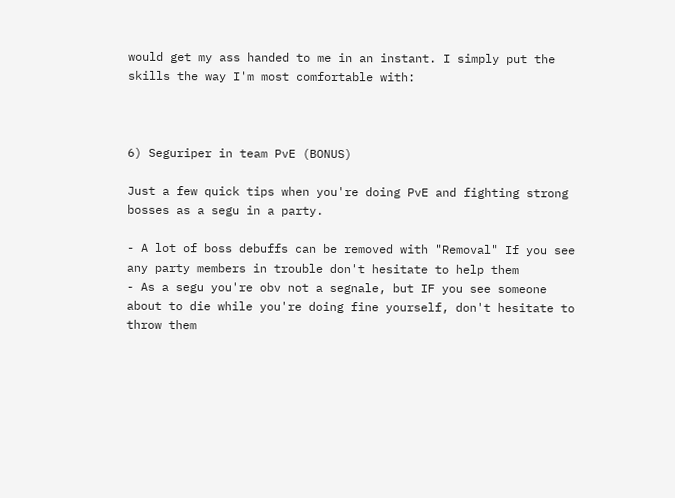would get my ass handed to me in an instant. I simply put the skills the way I'm most comfortable with:



6) Seguriper in team PvE (BONUS)

Just a few quick tips when you're doing PvE and fighting strong bosses as a segu in a party.

- A lot of boss debuffs can be removed with "Removal" If you see any party members in trouble don't hesitate to help them
- As a segu you're obv not a segnale, but IF you see someone about to die while you're doing fine yourself, don't hesitate to throw them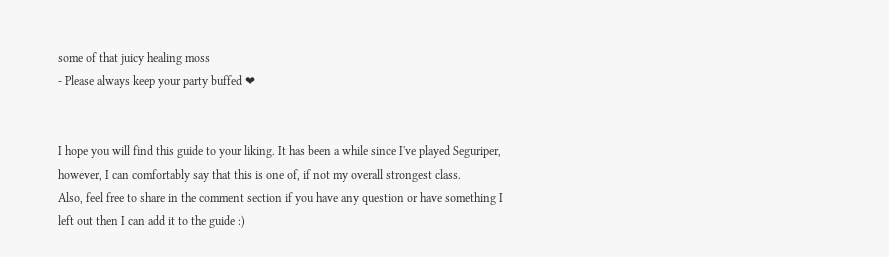some of that juicy healing moss
- Please always keep your party buffed ❤


I hope you will find this guide to your liking. It has been a while since I've played Seguriper, however, I can comfortably say that this is one of, if not my overall strongest class.
Also, feel free to share in the comment section if you have any question or have something I left out then I can add it to the guide :)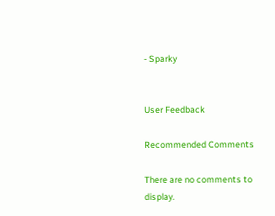- Sparky


User Feedback

Recommended Comments

There are no comments to display.